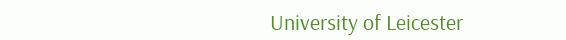University of Leicester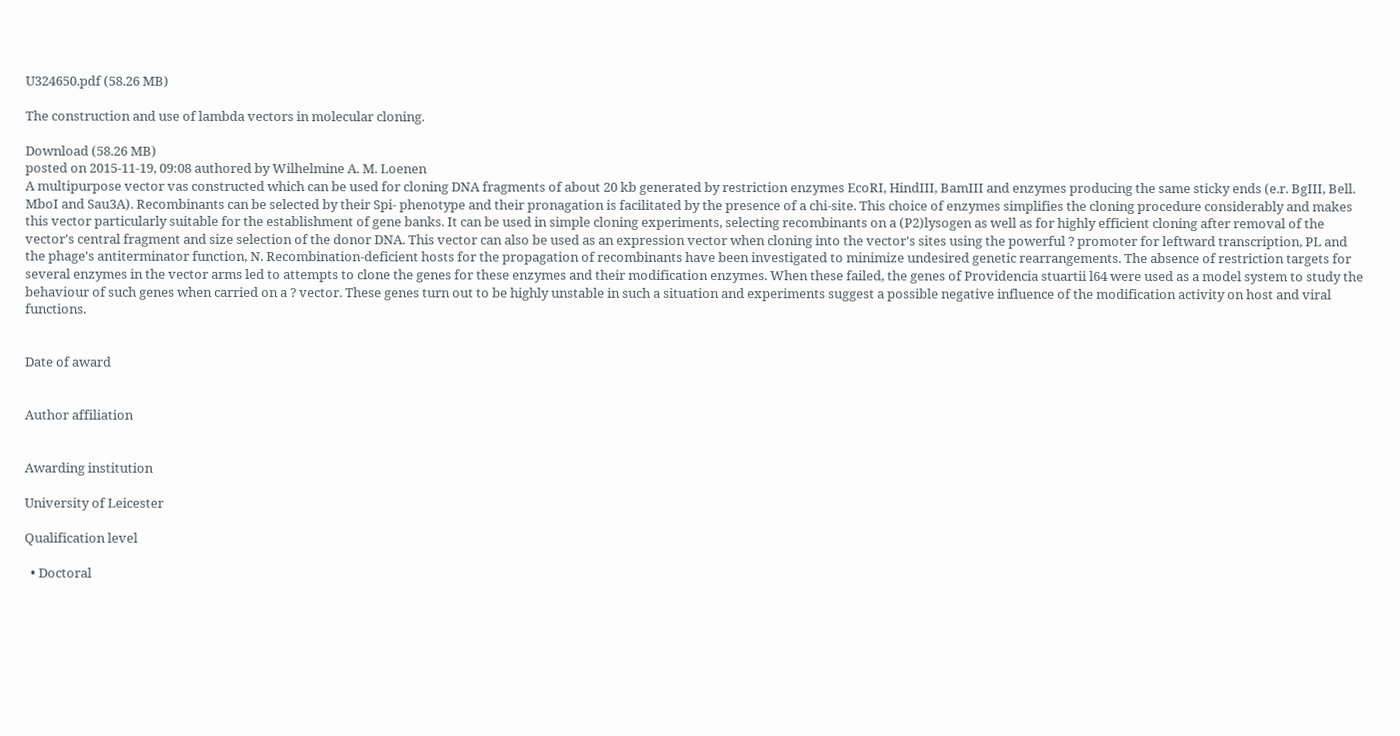U324650.pdf (58.26 MB)

The construction and use of lambda vectors in molecular cloning.

Download (58.26 MB)
posted on 2015-11-19, 09:08 authored by Wilhelmine A. M. Loenen
A multipurpose vector vas constructed which can be used for cloning DNA fragments of about 20 kb generated by restriction enzymes EcoRI, HindIII, BamIII and enzymes producing the same sticky ends (e.r. BgIII, Bell. MboI and Sau3A). Recombinants can be selected by their Spi- phenotype and their pronagation is facilitated by the presence of a chi-site. This choice of enzymes simplifies the cloning procedure considerably and makes this vector particularly suitable for the establishment of gene banks. It can be used in simple cloning experiments, selecting recombinants on a (P2)lysogen as well as for highly efficient cloning after removal of the vector's central fragment and size selection of the donor DNA. This vector can also be used as an expression vector when cloning into the vector's sites using the powerful ? promoter for leftward transcription, PL and the phage's antiterminator function, N. Recombination-deficient hosts for the propagation of recombinants have been investigated to minimize undesired genetic rearrangements. The absence of restriction targets for several enzymes in the vector arms led to attempts to clone the genes for these enzymes and their modification enzymes. When these failed, the genes of Providencia stuartii l64 were used as a model system to study the behaviour of such genes when carried on a ? vector. These genes turn out to be highly unstable in such a situation and experiments suggest a possible negative influence of the modification activity on host and viral functions.


Date of award


Author affiliation


Awarding institution

University of Leicester

Qualification level

  • Doctoral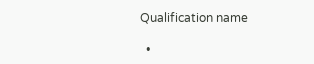Qualification name

  •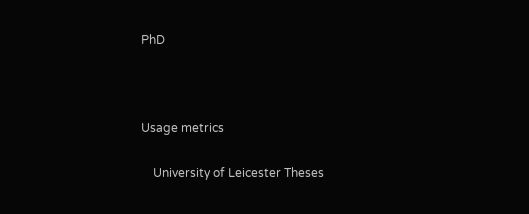PhD



Usage metrics

    University of Leicester Theses